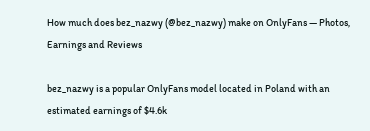How much does bez_nazwy (@bez_nazwy) make on OnlyFans — Photos, Earnings and Reviews

bez_nazwy is a popular OnlyFans model located in Poland with an estimated earnings of $4.6k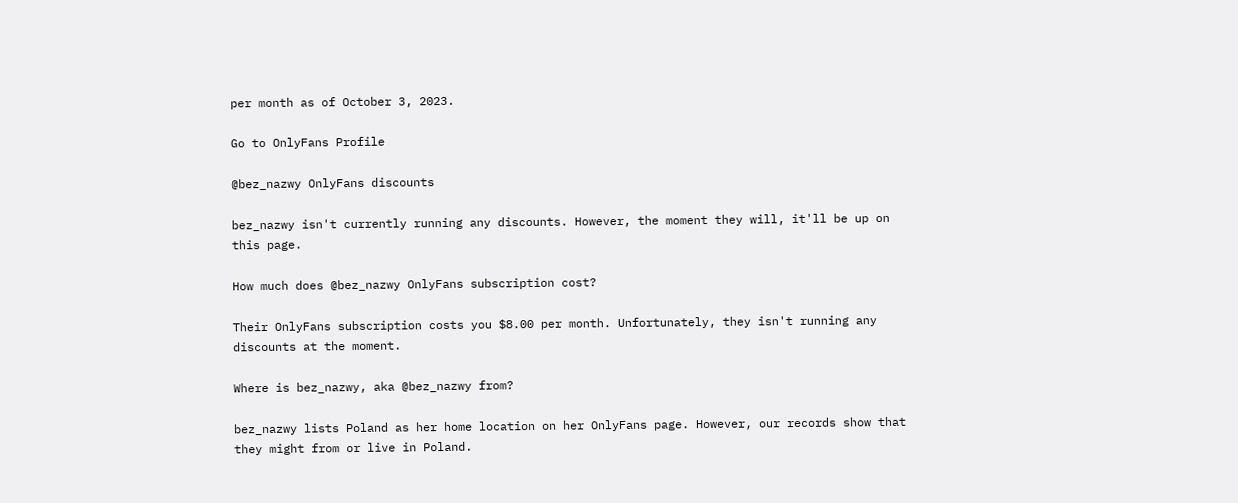per month as of October 3, 2023.

Go to OnlyFans Profile

@bez_nazwy OnlyFans discounts

bez_nazwy isn't currently running any discounts. However, the moment they will, it'll be up on this page.

How much does @bez_nazwy OnlyFans subscription cost?

Their OnlyFans subscription costs you $8.00 per month. Unfortunately, they isn't running any discounts at the moment.

Where is bez_nazwy, aka @bez_nazwy from?

bez_nazwy lists Poland as her home location on her OnlyFans page. However, our records show that they might from or live in Poland.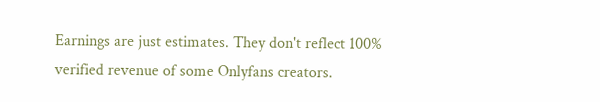Earnings are just estimates. They don't reflect 100% verified revenue of some Onlyfans creators.